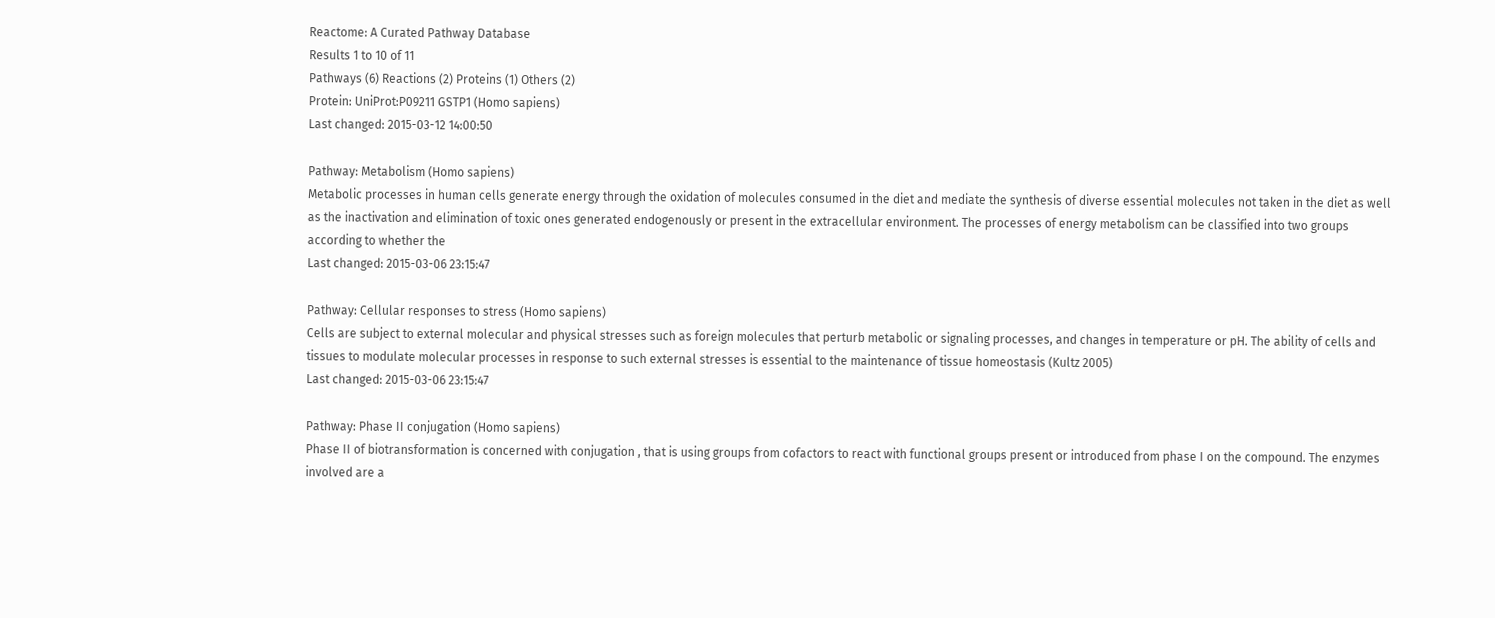Reactome: A Curated Pathway Database
Results 1 to 10 of 11
Pathways (6) Reactions (2) Proteins (1) Others (2)
Protein: UniProt:P09211 GSTP1 (Homo sapiens)
Last changed: 2015-03-12 14:00:50

Pathway: Metabolism (Homo sapiens)
Metabolic processes in human cells generate energy through the oxidation of molecules consumed in the diet and mediate the synthesis of diverse essential molecules not taken in the diet as well as the inactivation and elimination of toxic ones generated endogenously or present in the extracellular environment. The processes of energy metabolism can be classified into two groups according to whether the
Last changed: 2015-03-06 23:15:47

Pathway: Cellular responses to stress (Homo sapiens)
Cells are subject to external molecular and physical stresses such as foreign molecules that perturb metabolic or signaling processes, and changes in temperature or pH. The ability of cells and tissues to modulate molecular processes in response to such external stresses is essential to the maintenance of tissue homeostasis (Kultz 2005)
Last changed: 2015-03-06 23:15:47

Pathway: Phase II conjugation (Homo sapiens)
Phase II of biotransformation is concerned with conjugation , that is using groups from cofactors to react with functional groups present or introduced from phase I on the compound. The enzymes involved are a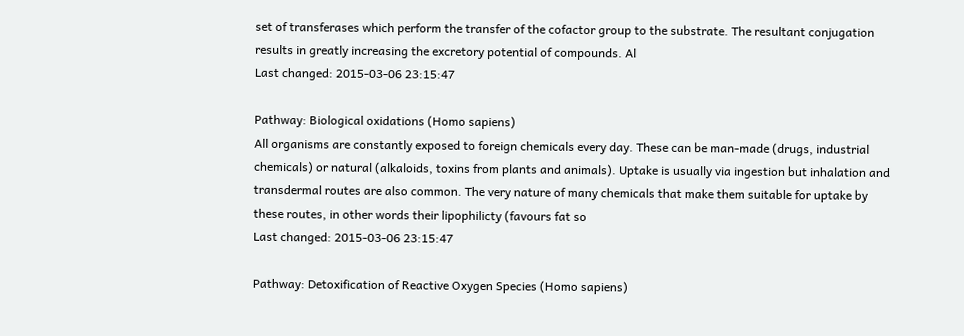set of transferases which perform the transfer of the cofactor group to the substrate. The resultant conjugation results in greatly increasing the excretory potential of compounds. Al
Last changed: 2015-03-06 23:15:47

Pathway: Biological oxidations (Homo sapiens)
All organisms are constantly exposed to foreign chemicals every day. These can be man-made (drugs, industrial chemicals) or natural (alkaloids, toxins from plants and animals). Uptake is usually via ingestion but inhalation and transdermal routes are also common. The very nature of many chemicals that make them suitable for uptake by these routes, in other words their lipophilicty (favours fat so
Last changed: 2015-03-06 23:15:47

Pathway: Detoxification of Reactive Oxygen Species (Homo sapiens)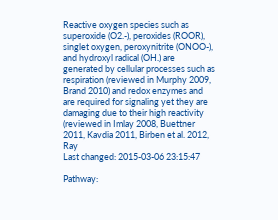Reactive oxygen species such as superoxide (O2.-), peroxides (ROOR), singlet oxygen, peroxynitrite (ONOO-), and hydroxyl radical (OH.) are generated by cellular processes such as respiration (reviewed in Murphy 2009, Brand 2010) and redox enzymes and are required for signaling yet they are damaging due to their high reactivity (reviewed in Imlay 2008, Buettner 2011, Kavdia 2011, Birben et al. 2012, Ray
Last changed: 2015-03-06 23:15:47

Pathway: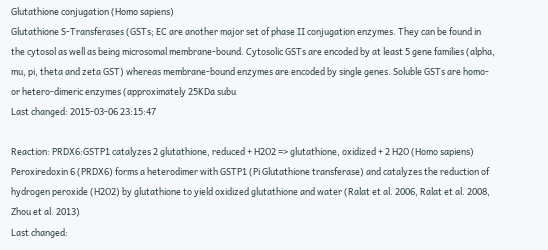Glutathione conjugation (Homo sapiens)
Glutathione S-Transferases (GSTs; EC are another major set of phase II conjugation enzymes. They can be found in the cytosol as well as being microsomal membrane-bound. Cytosolic GSTs are encoded by at least 5 gene families (alpha, mu, pi, theta and zeta GST) whereas membrane-bound enzymes are encoded by single genes. Soluble GSTs are homo- or hetero-dimeric enzymes (approximately 25KDa subu
Last changed: 2015-03-06 23:15:47

Reaction: PRDX6:GSTP1 catalyzes 2 glutathione, reduced + H2O2 => glutathione, oxidized + 2 H2O (Homo sapiens)
Peroxiredoxin 6 (PRDX6) forms a heterodimer with GSTP1 (Pi Glutathione transferase) and catalyzes the reduction of hydrogen peroxide (H2O2) by glutathione to yield oxidized glutathione and water (Ralat et al. 2006, Ralat et al. 2008, Zhou et al. 2013)
Last changed: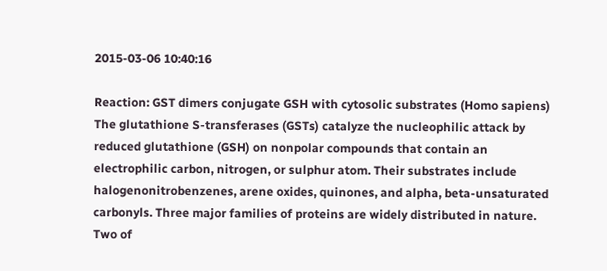2015-03-06 10:40:16

Reaction: GST dimers conjugate GSH with cytosolic substrates (Homo sapiens)
The glutathione S-transferases (GSTs) catalyze the nucleophilic attack by reduced glutathione (GSH) on nonpolar compounds that contain an electrophilic carbon, nitrogen, or sulphur atom. Their substrates include halogenonitrobenzenes, arene oxides, quinones, and alpha, beta-unsaturated carbonyls. Three major families of proteins are widely distributed in nature. Two of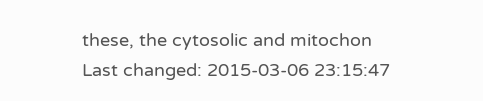these, the cytosolic and mitochon
Last changed: 2015-03-06 23:15:47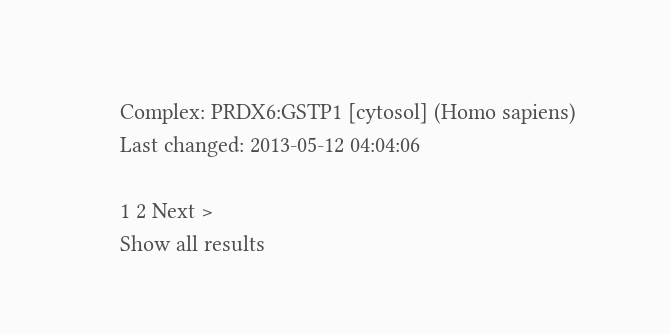Complex: PRDX6:GSTP1 [cytosol] (Homo sapiens)
Last changed: 2013-05-12 04:04:06

1 2 Next >
Show all results